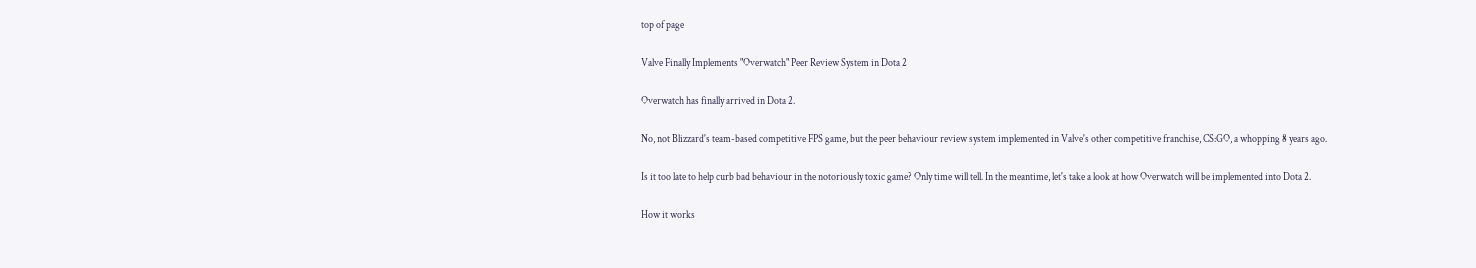top of page

Valve Finally Implements "Overwatch" Peer Review System in Dota 2

Overwatch has finally arrived in Dota 2.

No, not Blizzard's team-based competitive FPS game, but the peer behaviour review system implemented in Valve's other competitive franchise, CS:GO, a whopping 8 years ago.

Is it too late to help curb bad behaviour in the notoriously toxic game? Only time will tell. In the meantime, let's take a look at how Overwatch will be implemented into Dota 2.

How it works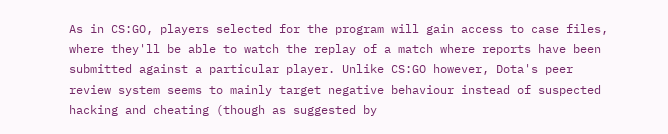As in CS:GO, players selected for the program will gain access to case files, where they'll be able to watch the replay of a match where reports have been submitted against a particular player. Unlike CS:GO however, Dota's peer review system seems to mainly target negative behaviour instead of suspected hacking and cheating (though as suggested by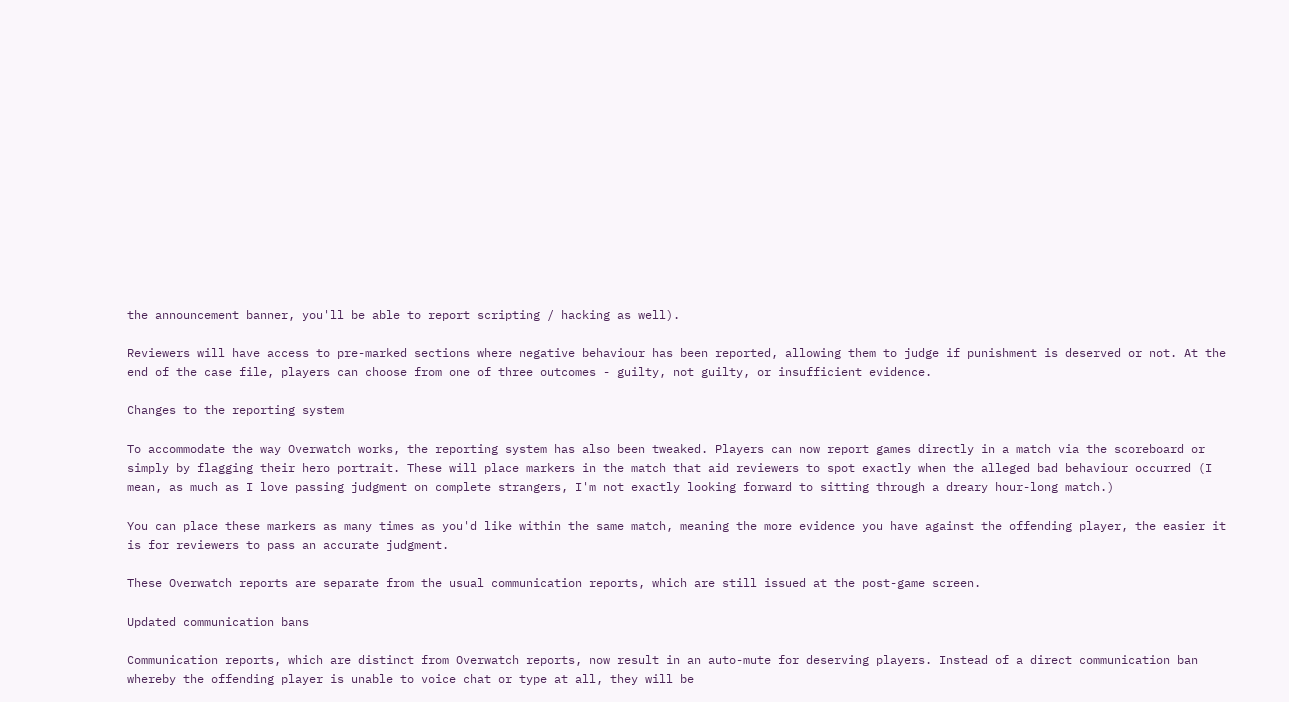the announcement banner, you'll be able to report scripting / hacking as well).

Reviewers will have access to pre-marked sections where negative behaviour has been reported, allowing them to judge if punishment is deserved or not. At the end of the case file, players can choose from one of three outcomes - guilty, not guilty, or insufficient evidence.

Changes to the reporting system

To accommodate the way Overwatch works, the reporting system has also been tweaked. Players can now report games directly in a match via the scoreboard or simply by flagging their hero portrait. These will place markers in the match that aid reviewers to spot exactly when the alleged bad behaviour occurred (I mean, as much as I love passing judgment on complete strangers, I'm not exactly looking forward to sitting through a dreary hour-long match.)

You can place these markers as many times as you'd like within the same match, meaning the more evidence you have against the offending player, the easier it is for reviewers to pass an accurate judgment.

These Overwatch reports are separate from the usual communication reports, which are still issued at the post-game screen.

Updated communication bans

Communication reports, which are distinct from Overwatch reports, now result in an auto-mute for deserving players. Instead of a direct communication ban whereby the offending player is unable to voice chat or type at all, they will be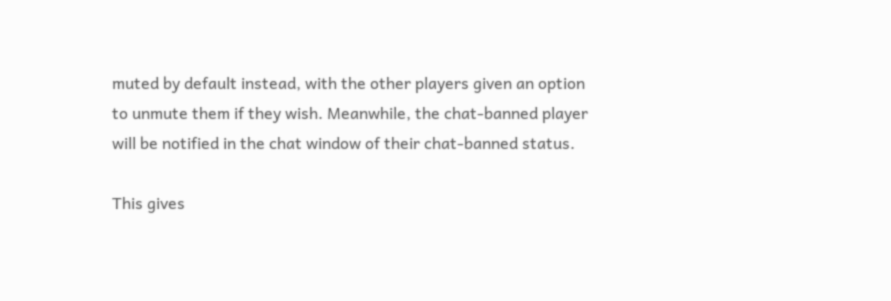muted by default instead, with the other players given an option to unmute them if they wish. Meanwhile, the chat-banned player will be notified in the chat window of their chat-banned status.

This gives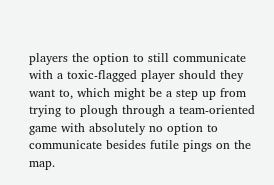players the option to still communicate with a toxic-flagged player should they want to, which might be a step up from trying to plough through a team-oriented game with absolutely no option to communicate besides futile pings on the map.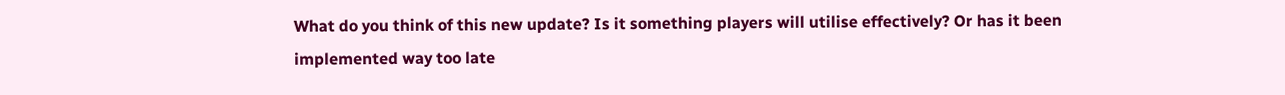What do you think of this new update? Is it something players will utilise effectively? Or has it been implemented way too late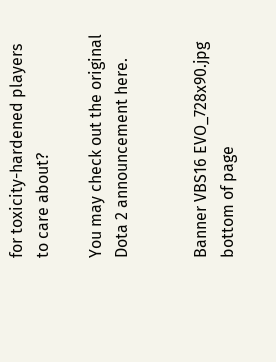for toxicity-hardened players to care about?

You may check out the original Dota 2 announcement here.


Banner VBS16 EVO_728x90.jpg
bottom of page